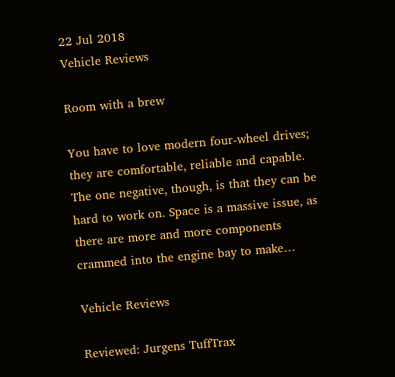22 Jul 2018
Vehicle Reviews

Room with a brew

You have to love modern four-wheel drives; they are comfortable, reliable and capable. The one negative, though, is that they can be hard to work on. Space is a massive issue, as there are more and more components crammed into the engine bay to make…

Vehicle Reviews

Reviewed: Jurgens TuffTrax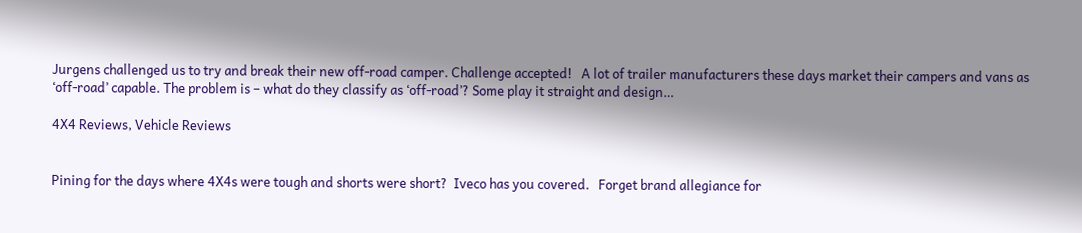Jurgens challenged us to try and break their new off-road camper. Challenge accepted!   A lot of trailer manufacturers these days market their campers and vans as ‘off-road’ capable. The problem is – what do they classify as ‘off-road’? Some play it straight and design…

4X4 Reviews, Vehicle Reviews


Pining for the days where 4X4s were tough and shorts were short?  Iveco has you covered.   Forget brand allegiance for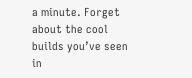a minute. Forget about the cool builds you’ve seen in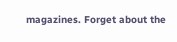magazines. Forget about the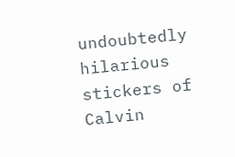undoubtedly hilarious stickers of Calvin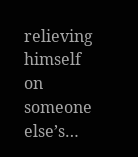relieving himself on someone else’s…